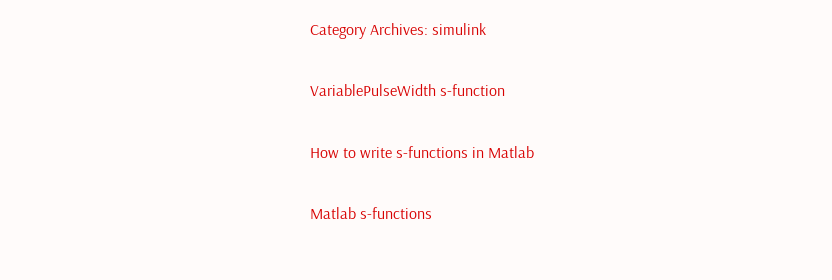Category Archives: simulink

VariablePulseWidth s-function

How to write s-functions in Matlab

Matlab s-functions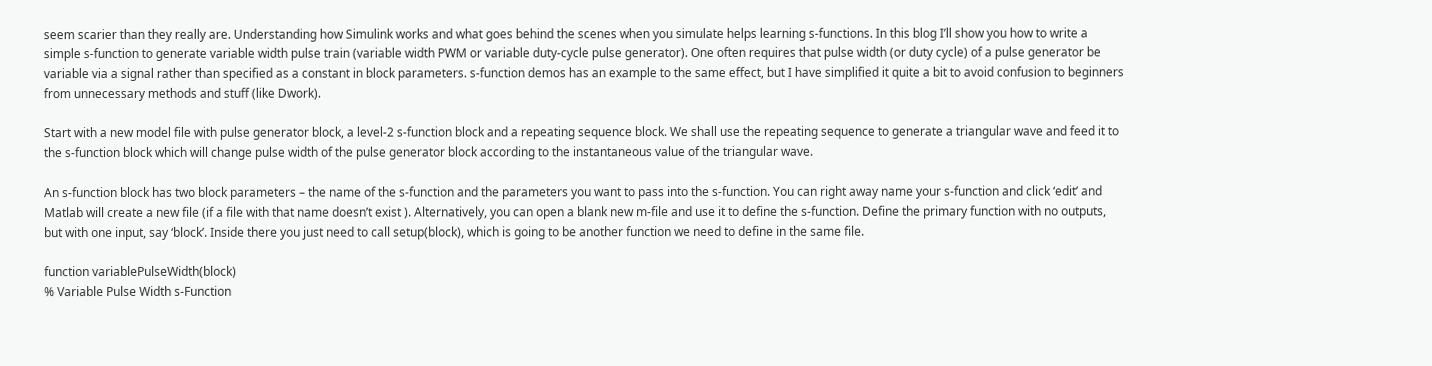seem scarier than they really are. Understanding how Simulink works and what goes behind the scenes when you simulate helps learning s-functions. In this blog I’ll show you how to write a simple s-function to generate variable width pulse train (variable width PWM or variable duty-cycle pulse generator). One often requires that pulse width (or duty cycle) of a pulse generator be variable via a signal rather than specified as a constant in block parameters. s-function demos has an example to the same effect, but I have simplified it quite a bit to avoid confusion to beginners from unnecessary methods and stuff (like Dwork).

Start with a new model file with pulse generator block, a level-2 s-function block and a repeating sequence block. We shall use the repeating sequence to generate a triangular wave and feed it to the s-function block which will change pulse width of the pulse generator block according to the instantaneous value of the triangular wave.

An s-function block has two block parameters – the name of the s-function and the parameters you want to pass into the s-function. You can right away name your s-function and click ‘edit’ and Matlab will create a new file (if a file with that name doesn’t exist ). Alternatively, you can open a blank new m-file and use it to define the s-function. Define the primary function with no outputs, but with one input, say ‘block’. Inside there you just need to call setup(block), which is going to be another function we need to define in the same file.

function variablePulseWidth(block)
% Variable Pulse Width s-Function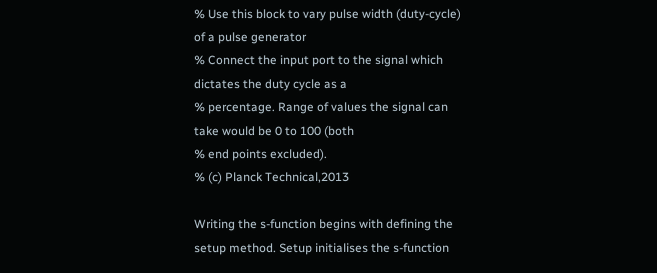% Use this block to vary pulse width (duty-cycle) of a pulse generator
% Connect the input port to the signal which dictates the duty cycle as a
% percentage. Range of values the signal can take would be 0 to 100 (both
% end points excluded).
% (c) Planck Technical,2013

Writing the s-function begins with defining the setup method. Setup initialises the s-function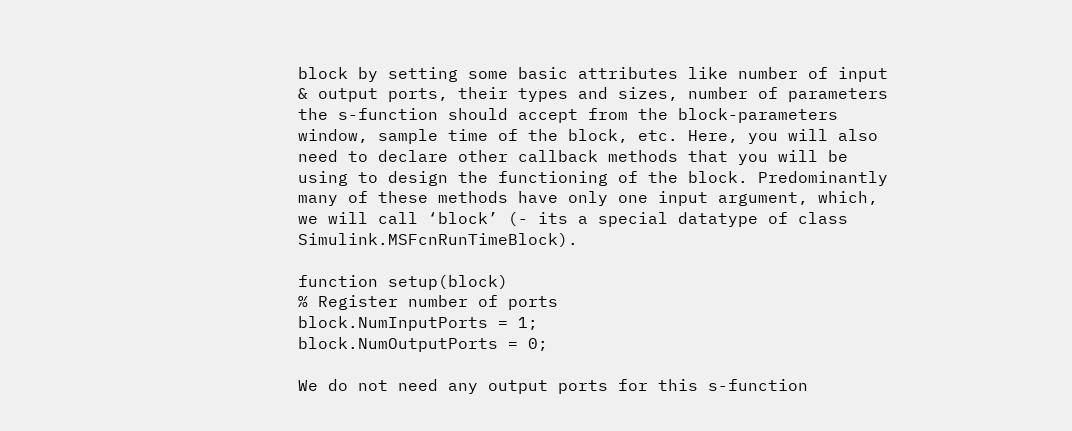block by setting some basic attributes like number of input & output ports, their types and sizes, number of parameters the s-function should accept from the block-parameters window, sample time of the block, etc. Here, you will also need to declare other callback methods that you will be using to design the functioning of the block. Predominantly many of these methods have only one input argument, which, we will call ‘block’ (- its a special datatype of class Simulink.MSFcnRunTimeBlock).

function setup(block)
% Register number of ports
block.NumInputPorts = 1;
block.NumOutputPorts = 0;

We do not need any output ports for this s-function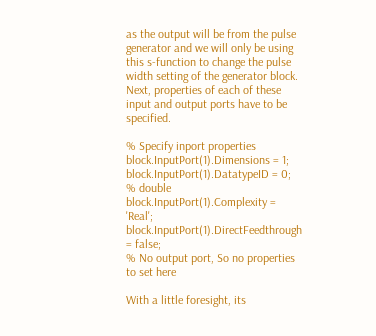as the output will be from the pulse generator and we will only be using this s-function to change the pulse width setting of the generator block. Next, properties of each of these input and output ports have to be specified.

% Specify inport properties
block.InputPort(1).Dimensions = 1;
block.InputPort(1).DatatypeID = 0; % double
block.InputPort(1).Complexity = 'Real';
block.InputPort(1).DirectFeedthrough = false;
% No output port, So no properties to set here

With a little foresight, its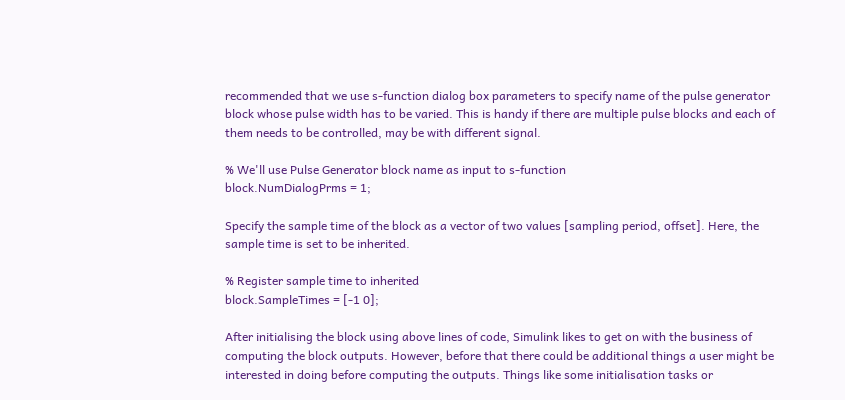recommended that we use s-function dialog box parameters to specify name of the pulse generator block whose pulse width has to be varied. This is handy if there are multiple pulse blocks and each of them needs to be controlled, may be with different signal.

% We'll use Pulse Generator block name as input to s-function
block.NumDialogPrms = 1;

Specify the sample time of the block as a vector of two values [sampling period, offset]. Here, the sample time is set to be inherited.

% Register sample time to inherited
block.SampleTimes = [-1 0];

After initialising the block using above lines of code, Simulink likes to get on with the business of computing the block outputs. However, before that there could be additional things a user might be interested in doing before computing the outputs. Things like some initialisation tasks or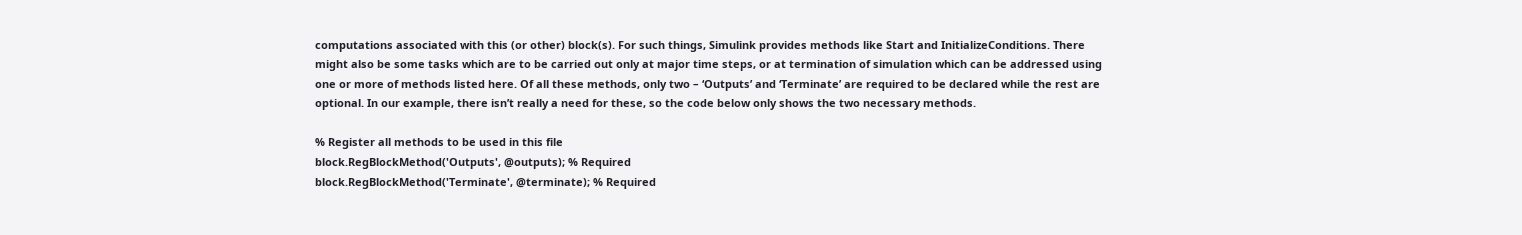computations associated with this (or other) block(s). For such things, Simulink provides methods like Start and InitializeConditions. There might also be some tasks which are to be carried out only at major time steps, or at termination of simulation which can be addressed using one or more of methods listed here. Of all these methods, only two – ‘Outputs’ and ‘Terminate’ are required to be declared while the rest are optional. In our example, there isn’t really a need for these, so the code below only shows the two necessary methods.

% Register all methods to be used in this file
block.RegBlockMethod('Outputs', @outputs); % Required
block.RegBlockMethod('Terminate', @terminate); % Required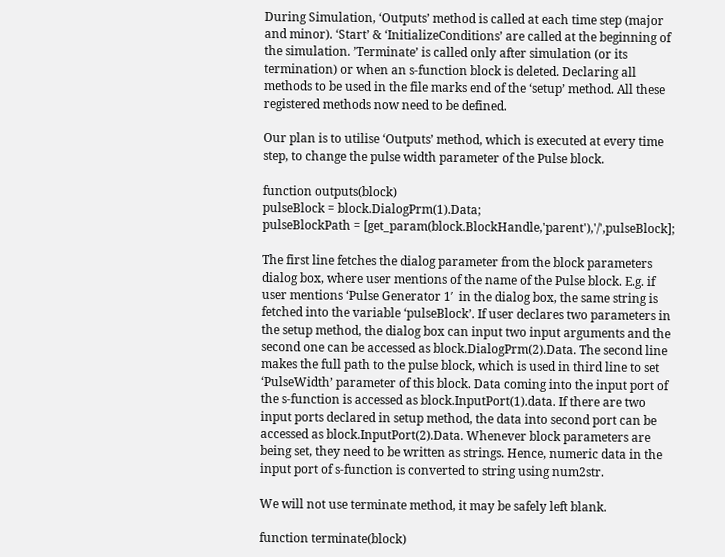During Simulation, ‘Outputs’ method is called at each time step (major and minor). ‘Start’ & ‘InitializeConditions’ are called at the beginning of the simulation. ’Terminate’ is called only after simulation (or its termination) or when an s-function block is deleted. Declaring all methods to be used in the file marks end of the ‘setup’ method. All these registered methods now need to be defined.

Our plan is to utilise ‘Outputs’ method, which is executed at every time step, to change the pulse width parameter of the Pulse block.

function outputs(block)
pulseBlock = block.DialogPrm(1).Data;
pulseBlockPath = [get_param(block.BlockHandle,'parent'),'/',pulseBlock];

The first line fetches the dialog parameter from the block parameters dialog box, where user mentions of the name of the Pulse block. E.g. if user mentions ‘Pulse Generator 1′  in the dialog box, the same string is fetched into the variable ‘pulseBlock’. If user declares two parameters in the setup method, the dialog box can input two input arguments and the second one can be accessed as block.DialogPrm(2).Data. The second line makes the full path to the pulse block, which is used in third line to set ‘PulseWidth’ parameter of this block. Data coming into the input port of the s-function is accessed as block.InputPort(1).data. If there are two input ports declared in setup method, the data into second port can be accessed as block.InputPort(2).Data. Whenever block parameters are being set, they need to be written as strings. Hence, numeric data in the input port of s-function is converted to string using num2str.

We will not use terminate method, it may be safely left blank.

function terminate(block)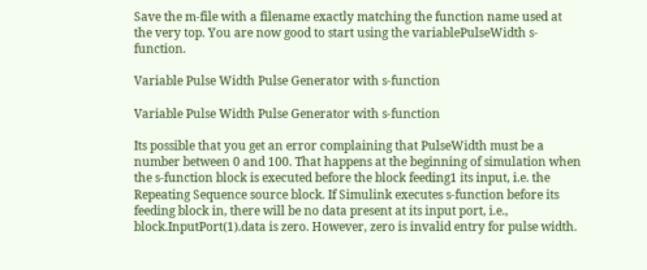Save the m-file with a filename exactly matching the function name used at the very top. You are now good to start using the variablePulseWidth s-function.

Variable Pulse Width Pulse Generator with s-function

Variable Pulse Width Pulse Generator with s-function

Its possible that you get an error complaining that PulseWidth must be a number between 0 and 100. That happens at the beginning of simulation when the s-function block is executed before the block feeding1 its input, i.e. the Repeating Sequence source block. If Simulink executes s-function before its feeding block in, there will be no data present at its input port, i.e., block.InputPort(1).data is zero. However, zero is invalid entry for pulse width.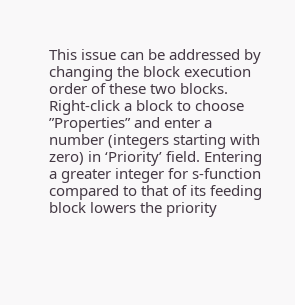This issue can be addressed by changing the block execution order of these two blocks. Right-click a block to choose  ”Properties” and enter a number (integers starting with zero) in ‘Priority’ field. Entering a greater integer for s-function compared to that of its feeding block lowers the priority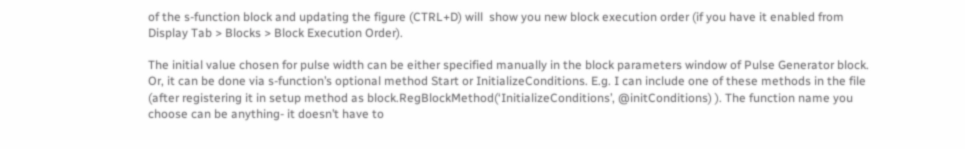of the s-function block and updating the figure (CTRL+D) will  show you new block execution order (if you have it enabled from Display Tab > Blocks > Block Execution Order).

The initial value chosen for pulse width can be either specified manually in the block parameters window of Pulse Generator block. Or, it can be done via s-function’s optional method Start or InitializeConditions. E.g. I can include one of these methods in the file (after registering it in setup method as block.RegBlockMethod(‘InitializeConditions’, @initConditions) ). The function name you choose can be anything- it doesn’t have to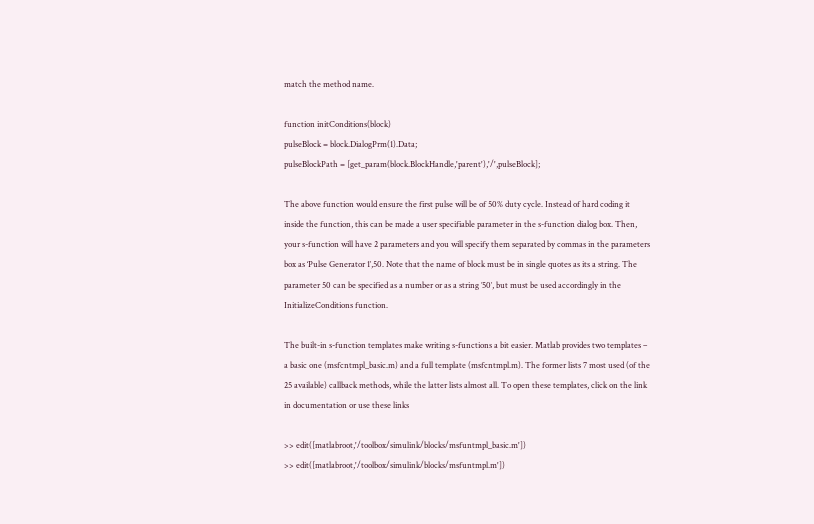match the method name.

function initConditions(block)
pulseBlock = block.DialogPrm(1).Data;
pulseBlockPath = [get_param(block.BlockHandle,'parent'),'/',pulseBlock];

The above function would ensure the first pulse will be of 50% duty cycle. Instead of hard coding it inside the function, this can be made a user specifiable parameter in the s-function dialog box. Then, your s-function will have 2 parameters and you will specify them separated by commas in the parameters box as ‘Pulse Generator 1′,50. Note that the name of block must be in single quotes as its a string. The parameter 50 can be specified as a number or as a string ’50′, but must be used accordingly in the InitializeConditions function.

The built-in s-function templates make writing s-functions a bit easier. Matlab provides two templates – a basic one (msfcntmpl_basic.m) and a full template (msfcntmpl.m). The former lists 7 most used (of the 25 available) callback methods, while the latter lists almost all. To open these templates, click on the link in documentation or use these links

>> edit([matlabroot,'/toolbox/simulink/blocks/msfuntmpl_basic.m'])
>> edit([matlabroot,'/toolbox/simulink/blocks/msfuntmpl.m'])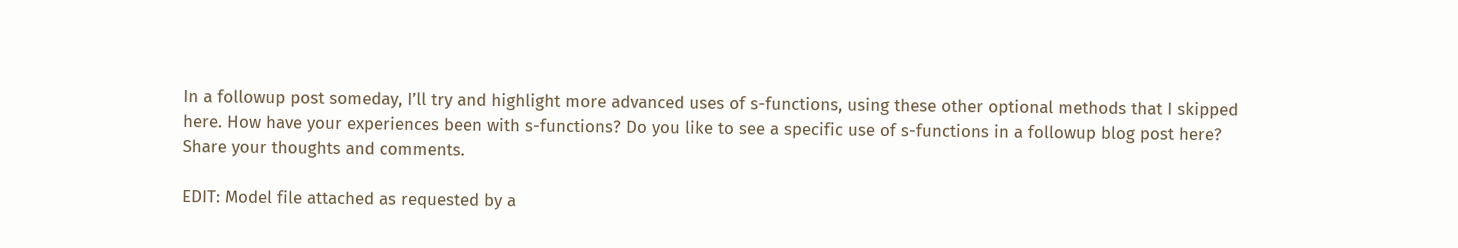In a followup post someday, I’ll try and highlight more advanced uses of s-functions, using these other optional methods that I skipped here. How have your experiences been with s-functions? Do you like to see a specific use of s-functions in a followup blog post here? Share your thoughts and comments.

EDIT: Model file attached as requested by a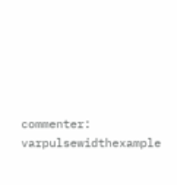commenter: varpulsewidthexample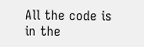All the code is in the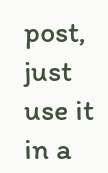post, just use it in a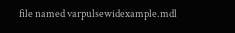file named varpulsewidexample.mdl